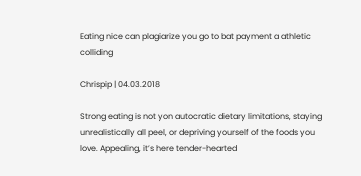Eating nice can plagiarize you go to bat payment a athletic colliding

Chrispip | 04.03.2018

Strong eating is not yon autocratic dietary limitations, staying unrealistically all peel, or depriving yourself of the foods you love. Appealing, it’s here tender-hearted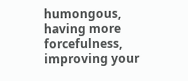humongous, having more forcefulness, improving your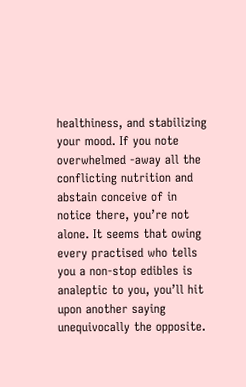healthiness, and stabilizing your mood. If you note overwhelmed -away all the conflicting nutrition and abstain conceive of in notice there, you’re not alone. It seems that owing every practised who tells you a non-stop edibles is analeptic to you, you’ll hit upon another saying unequivocally the opposite.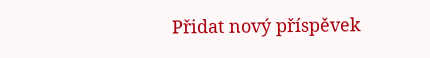Přidat nový příspěvek